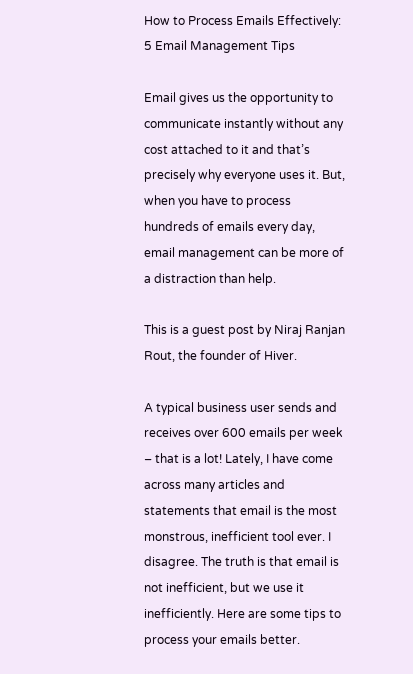How to Process Emails Effectively: 5 Email Management Tips

Email gives us the opportunity to communicate instantly without any cost attached to it and that’s precisely why everyone uses it. But, when you have to process hundreds of emails every day, email management can be more of a distraction than help.

This is a guest post by Niraj Ranjan Rout, the founder of Hiver.

A typical business user sends and receives over 600 emails per week – that is a lot! Lately, I have come across many articles and statements that email is the most monstrous, inefficient tool ever. I disagree. The truth is that email is not inefficient, but we use it inefficiently. Here are some tips to process your emails better.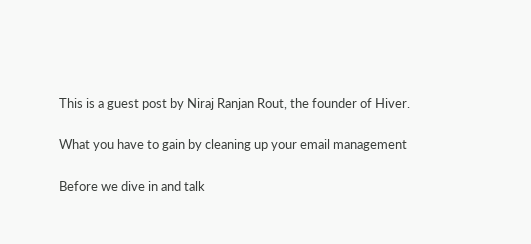This is a guest post by Niraj Ranjan Rout, the founder of Hiver.

What you have to gain by cleaning up your email management

Before we dive in and talk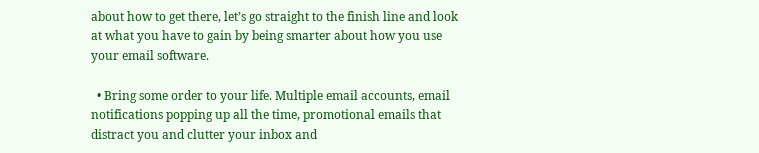about how to get there, let’s go straight to the finish line and look at what you have to gain by being smarter about how you use your email software.

  • Bring some order to your life. Multiple email accounts, email notifications popping up all the time, promotional emails that distract you and clutter your inbox and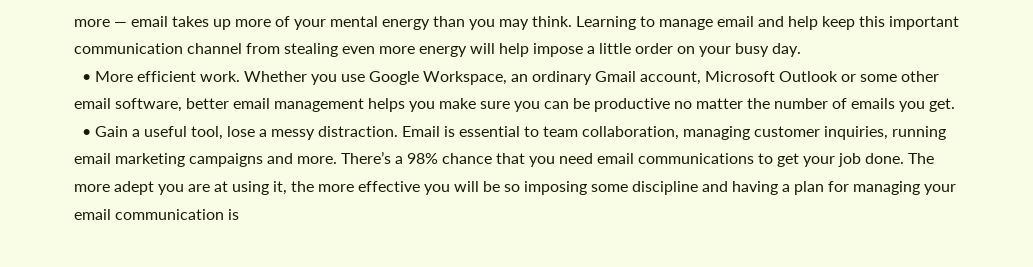more — email takes up more of your mental energy than you may think. Learning to manage email and help keep this important communication channel from stealing even more energy will help impose a little order on your busy day.
  • More efficient work. Whether you use Google Workspace, an ordinary Gmail account, Microsoft Outlook or some other email software, better email management helps you make sure you can be productive no matter the number of emails you get.
  • Gain a useful tool, lose a messy distraction. Email is essential to team collaboration, managing customer inquiries, running email marketing campaigns and more. There’s a 98% chance that you need email communications to get your job done. The more adept you are at using it, the more effective you will be so imposing some discipline and having a plan for managing your email communication is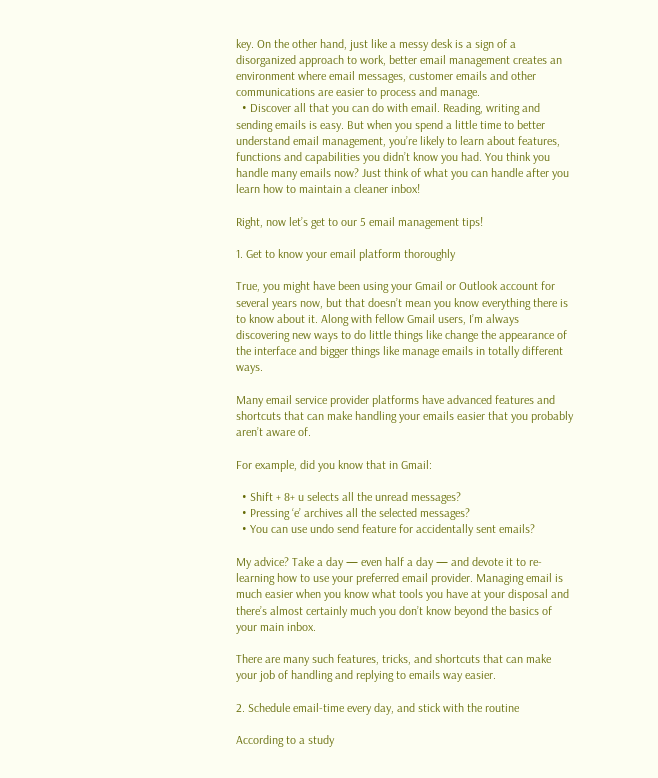key. On the other hand, just like a messy desk is a sign of a disorganized approach to work, better email management creates an environment where email messages, customer emails and other communications are easier to process and manage.
  • Discover all that you can do with email. Reading, writing and sending emails is easy. But when you spend a little time to better understand email management, you’re likely to learn about features, functions and capabilities you didn’t know you had. You think you handle many emails now? Just think of what you can handle after you learn how to maintain a cleaner inbox!

Right, now let’s get to our 5 email management tips!

1. Get to know your email platform thoroughly

True, you might have been using your Gmail or Outlook account for several years now, but that doesn’t mean you know everything there is to know about it. Along with fellow Gmail users, I’m always discovering new ways to do little things like change the appearance of the interface and bigger things like manage emails in totally different ways.

Many email service provider platforms have advanced features and shortcuts that can make handling your emails easier that you probably aren’t aware of.

For example, did you know that in Gmail:

  • Shift + 8+ u selects all the unread messages?
  • Pressing ‘e’ archives all the selected messages?
  • You can use undo send feature for accidentally sent emails?

My advice? Take a day — even half a day — and devote it to re-learning how to use your preferred email provider. Managing email is much easier when you know what tools you have at your disposal and there’s almost certainly much you don’t know beyond the basics of your main inbox.

There are many such features, tricks, and shortcuts that can make your job of handling and replying to emails way easier.

2. Schedule email-time every day, and stick with the routine

According to a study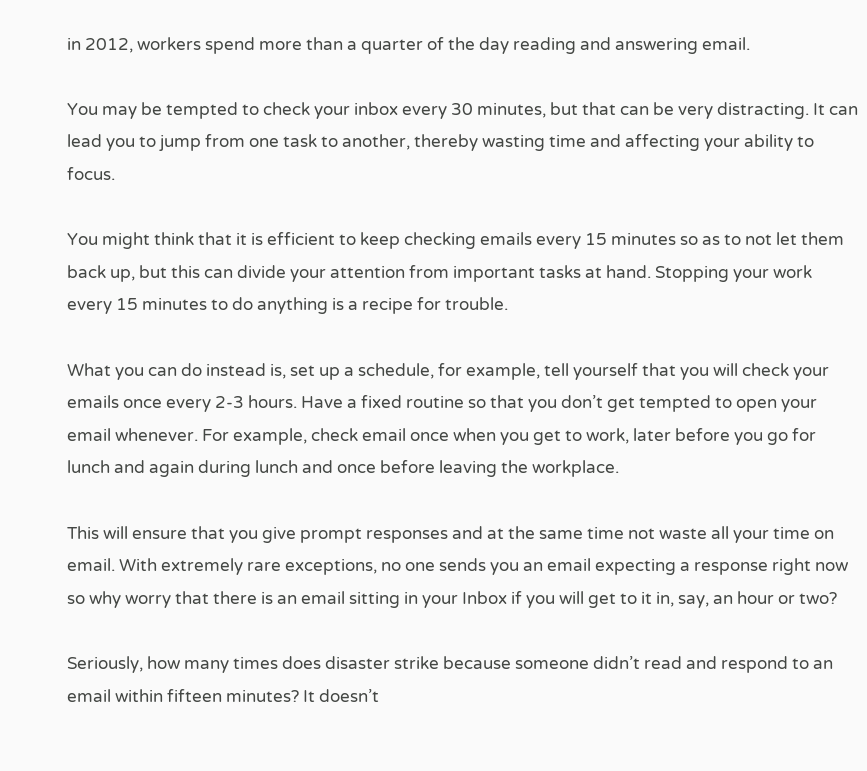in 2012, workers spend more than a quarter of the day reading and answering email.

You may be tempted to check your inbox every 30 minutes, but that can be very distracting. It can lead you to jump from one task to another, thereby wasting time and affecting your ability to focus.

You might think that it is efficient to keep checking emails every 15 minutes so as to not let them back up, but this can divide your attention from important tasks at hand. Stopping your work every 15 minutes to do anything is a recipe for trouble.

What you can do instead is, set up a schedule, for example, tell yourself that you will check your emails once every 2-3 hours. Have a fixed routine so that you don’t get tempted to open your email whenever. For example, check email once when you get to work, later before you go for lunch and again during lunch and once before leaving the workplace.

This will ensure that you give prompt responses and at the same time not waste all your time on email. With extremely rare exceptions, no one sends you an email expecting a response right now so why worry that there is an email sitting in your Inbox if you will get to it in, say, an hour or two?

Seriously, how many times does disaster strike because someone didn’t read and respond to an email within fifteen minutes? It doesn’t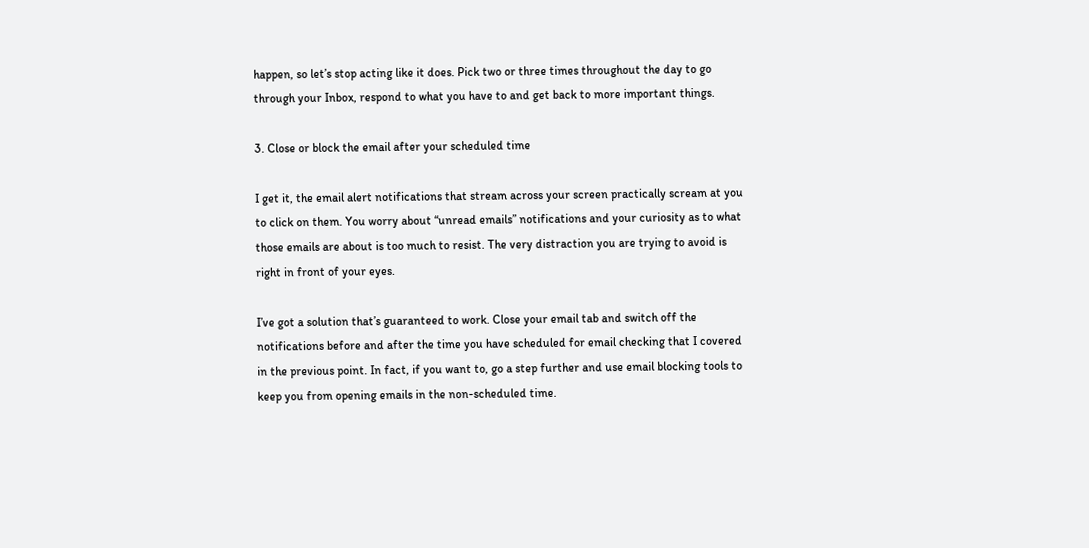happen, so let’s stop acting like it does. Pick two or three times throughout the day to go through your Inbox, respond to what you have to and get back to more important things.

3. Close or block the email after your scheduled time

I get it, the email alert notifications that stream across your screen practically scream at you to click on them. You worry about “unread emails” notifications and your curiosity as to what those emails are about is too much to resist. The very distraction you are trying to avoid is right in front of your eyes.

I’ve got a solution that’s guaranteed to work. Close your email tab and switch off the notifications before and after the time you have scheduled for email checking that I covered in the previous point. In fact, if you want to, go a step further and use email blocking tools to keep you from opening emails in the non-scheduled time.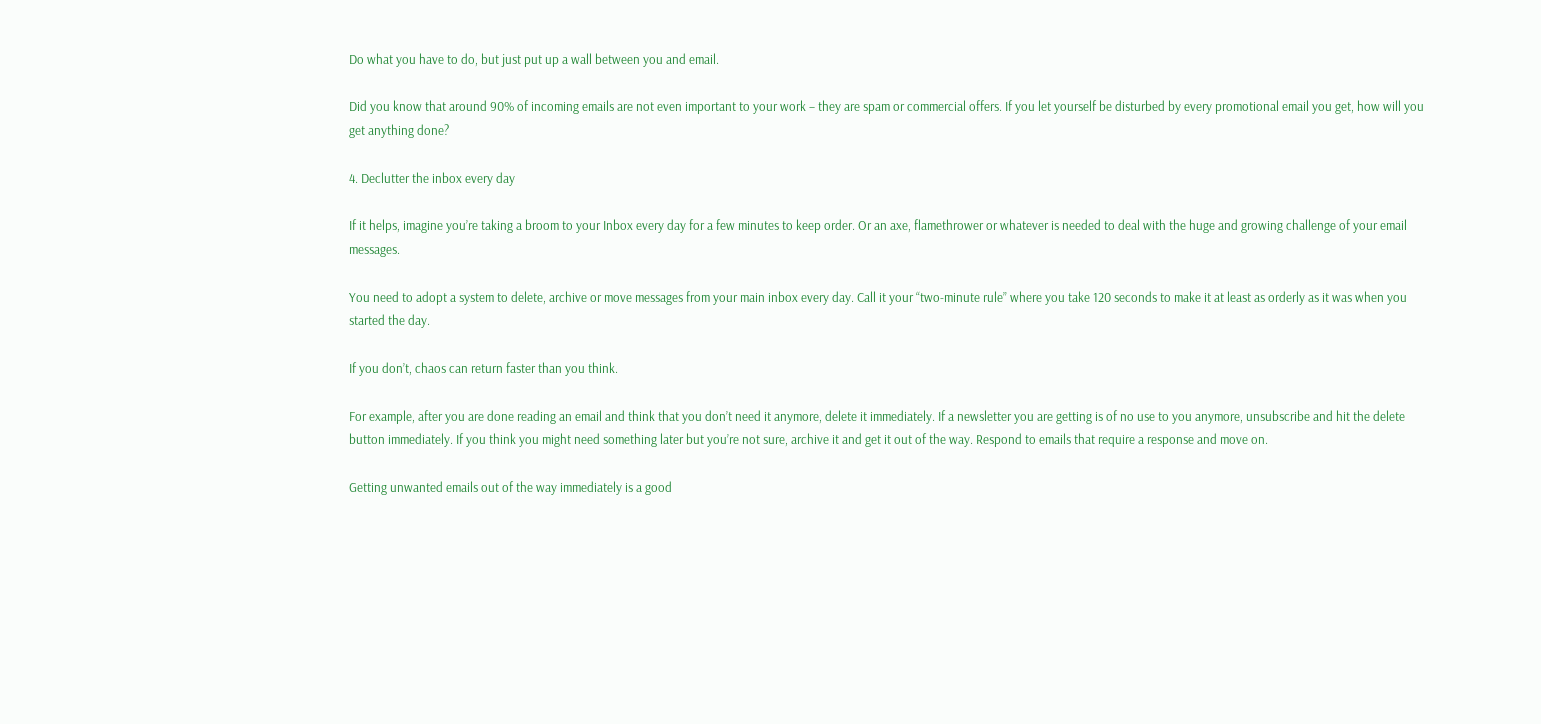Do what you have to do, but just put up a wall between you and email.

Did you know that around 90% of incoming emails are not even important to your work – they are spam or commercial offers. If you let yourself be disturbed by every promotional email you get, how will you get anything done?

4. Declutter the inbox every day

If it helps, imagine you’re taking a broom to your Inbox every day for a few minutes to keep order. Or an axe, flamethrower or whatever is needed to deal with the huge and growing challenge of your email messages.

You need to adopt a system to delete, archive or move messages from your main inbox every day. Call it your “two-minute rule” where you take 120 seconds to make it at least as orderly as it was when you started the day.

If you don’t, chaos can return faster than you think.

For example, after you are done reading an email and think that you don’t need it anymore, delete it immediately. If a newsletter you are getting is of no use to you anymore, unsubscribe and hit the delete button immediately. If you think you might need something later but you’re not sure, archive it and get it out of the way. Respond to emails that require a response and move on.

Getting unwanted emails out of the way immediately is a good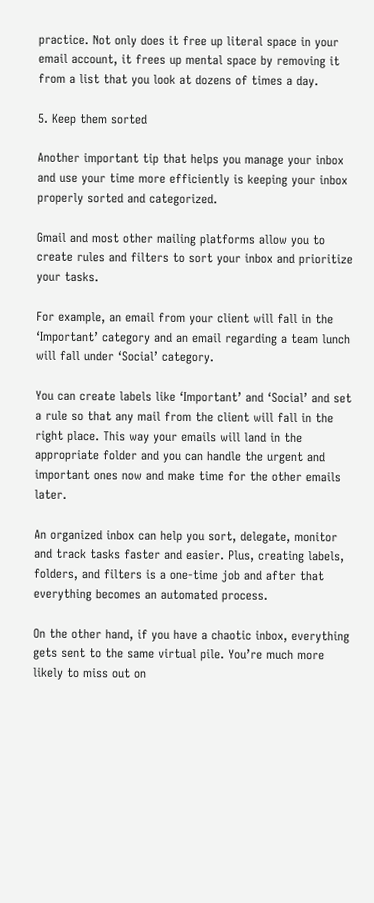practice. Not only does it free up literal space in your email account, it frees up mental space by removing it from a list that you look at dozens of times a day.

5. Keep them sorted

Another important tip that helps you manage your inbox and use your time more efficiently is keeping your inbox properly sorted and categorized.

Gmail and most other mailing platforms allow you to create rules and filters to sort your inbox and prioritize your tasks.

For example, an email from your client will fall in the ‘Important’ category and an email regarding a team lunch will fall under ‘Social’ category.

You can create labels like ‘Important’ and ‘Social’ and set a rule so that any mail from the client will fall in the right place. This way your emails will land in the appropriate folder and you can handle the urgent and important ones now and make time for the other emails later.

An organized inbox can help you sort, delegate, monitor and track tasks faster and easier. Plus, creating labels, folders, and filters is a one-time job and after that everything becomes an automated process.

On the other hand, if you have a chaotic inbox, everything gets sent to the same virtual pile. You’re much more likely to miss out on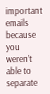important emails because you weren’t able to separate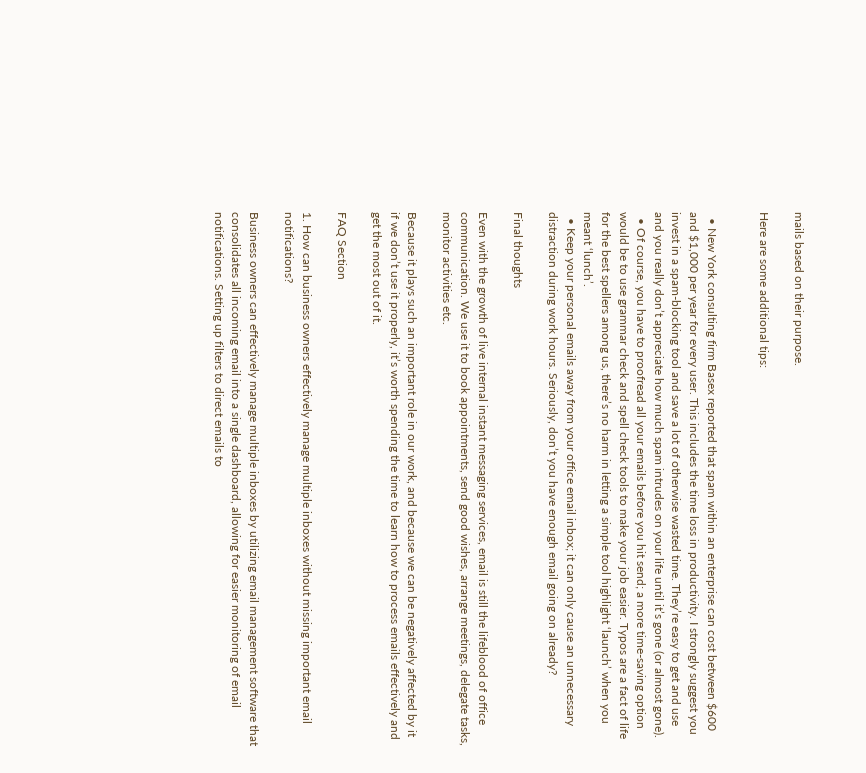mails based on their purpose.

Here are some additional tips:


  • New York consulting firm Basex reported that spam within an enterprise can cost between $600 and $1,000 per year for every user. This includes the time loss in productivity. I strongly suggest you invest in a spam-blocking tool and save a lot of otherwise wasted time. They’re easy to get and use and you really don’t appreciate how much spam intrudes on your life until it’s gone (or almost gone).
  • Of course, you have to proofread all your emails before you hit send; a more time-saving option would be to use grammar check and spell check tools to make your job easier. Typos are a fact of life for the best spellers among us, there’s no harm in letting a simple tool highlight ‘launch’ when you meant ‘lunch’.
  • Keep your personal emails away from your office email inbox; it can only cause an unnecessary distraction during work hours. Seriously, don’t you have enough email going on already?

Final thoughts

Even with the growth of live internal instant messaging services, email is still the lifeblood of office communication. We use it to book appointments, send good wishes, arrange meetings, delegate tasks, monitor activities etc.

Because it plays such an important role in our work, and because we can be negatively affected by it if we don’t use it properly, it’s worth spending the time to learn how to process emails effectively and get the most out of it.

FAQ Section

1. How can business owners effectively manage multiple inboxes without missing important email notifications?

Business owners can effectively manage multiple inboxes by utilizing email management software that consolidates all incoming email into a single dashboard, allowing for easier monitoring of email notifications. Setting up filters to direct emails to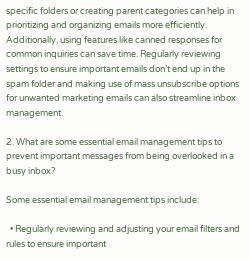specific folders or creating parent categories can help in prioritizing and organizing emails more efficiently. Additionally, using features like canned responses for common inquiries can save time. Regularly reviewing settings to ensure important emails don’t end up in the spam folder and making use of mass unsubscribe options for unwanted marketing emails can also streamline inbox management.

2. What are some essential email management tips to prevent important messages from being overlooked in a busy inbox?

Some essential email management tips include:

  • Regularly reviewing and adjusting your email filters and rules to ensure important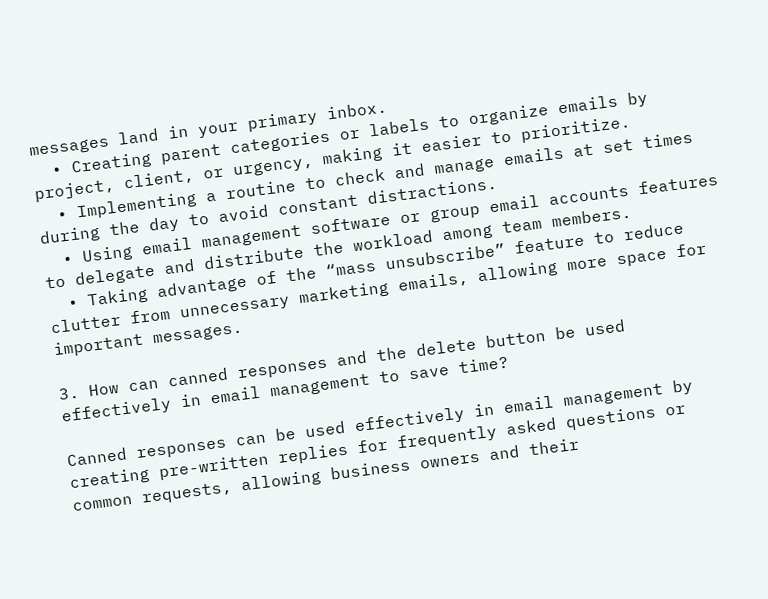messages land in your primary inbox.
  • Creating parent categories or labels to organize emails by project, client, or urgency, making it easier to prioritize.
  • Implementing a routine to check and manage emails at set times during the day to avoid constant distractions.
  • Using email management software or group email accounts features to delegate and distribute the workload among team members.
  • Taking advantage of the “mass unsubscribe” feature to reduce clutter from unnecessary marketing emails, allowing more space for important messages.

3. How can canned responses and the delete button be used effectively in email management to save time?

Canned responses can be used effectively in email management by creating pre-written replies for frequently asked questions or common requests, allowing business owners and their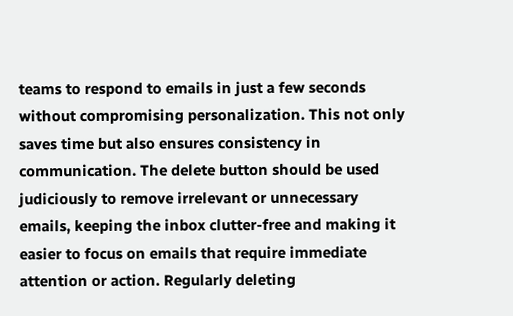teams to respond to emails in just a few seconds without compromising personalization. This not only saves time but also ensures consistency in communication. The delete button should be used judiciously to remove irrelevant or unnecessary emails, keeping the inbox clutter-free and making it easier to focus on emails that require immediate attention or action. Regularly deleting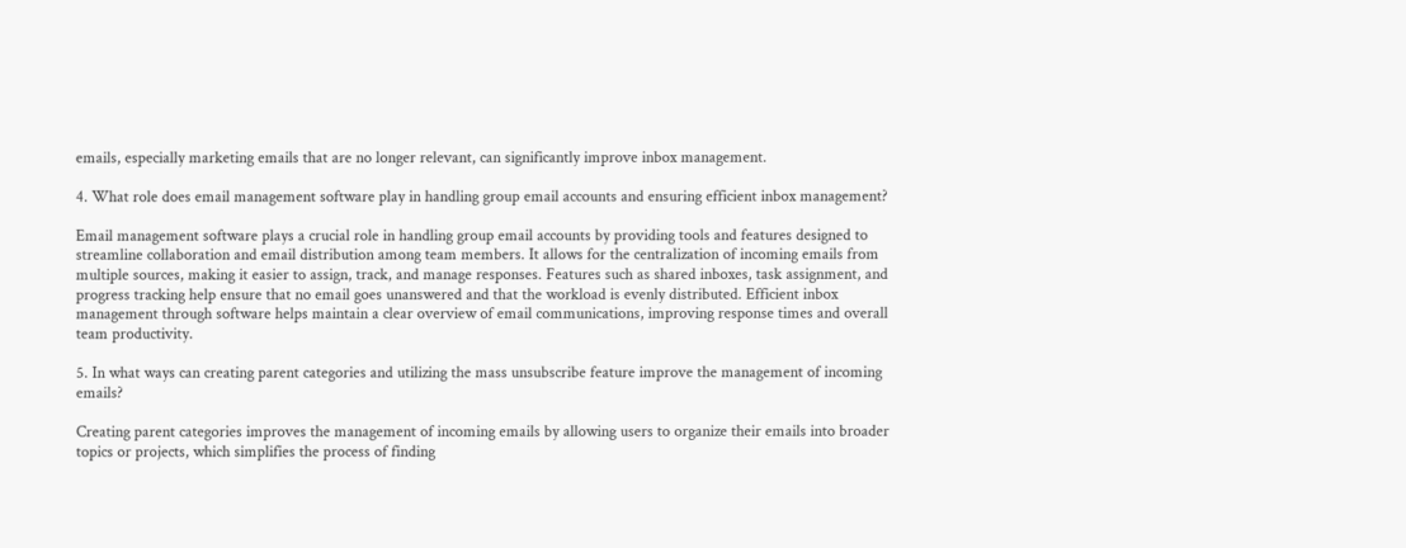emails, especially marketing emails that are no longer relevant, can significantly improve inbox management.

4. What role does email management software play in handling group email accounts and ensuring efficient inbox management?

Email management software plays a crucial role in handling group email accounts by providing tools and features designed to streamline collaboration and email distribution among team members. It allows for the centralization of incoming emails from multiple sources, making it easier to assign, track, and manage responses. Features such as shared inboxes, task assignment, and progress tracking help ensure that no email goes unanswered and that the workload is evenly distributed. Efficient inbox management through software helps maintain a clear overview of email communications, improving response times and overall team productivity.

5. In what ways can creating parent categories and utilizing the mass unsubscribe feature improve the management of incoming emails?

Creating parent categories improves the management of incoming emails by allowing users to organize their emails into broader topics or projects, which simplifies the process of finding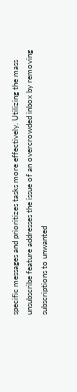specific messages and prioritizes tasks more effectively. Utilizing the mass unsubscribe feature addresses the issue of an overcrowded inbox by removing subscriptions to unwanted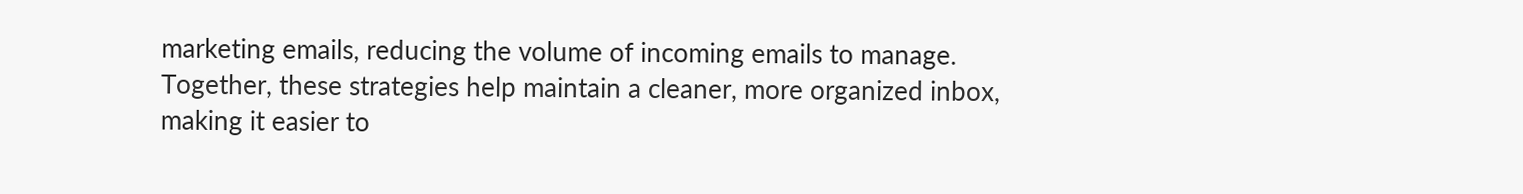marketing emails, reducing the volume of incoming emails to manage. Together, these strategies help maintain a cleaner, more organized inbox, making it easier to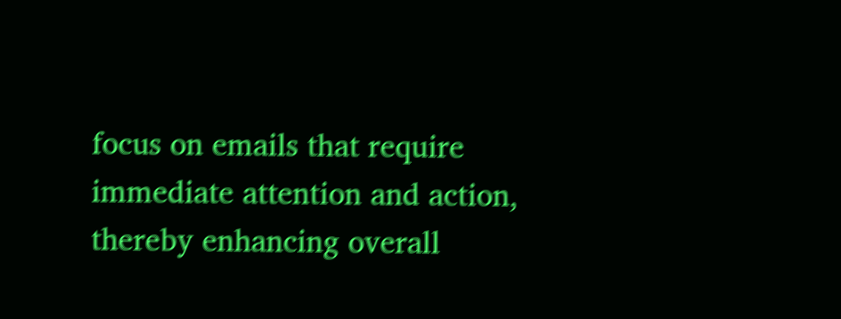focus on emails that require immediate attention and action, thereby enhancing overall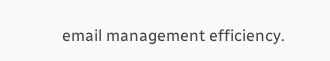email management efficiency.